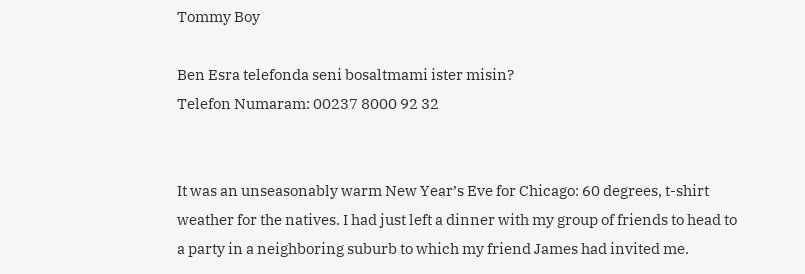Tommy Boy

Ben Esra telefonda seni bosaltmami ister misin?
Telefon Numaram: 00237 8000 92 32


It was an unseasonably warm New Year’s Eve for Chicago: 60 degrees, t-shirt weather for the natives. I had just left a dinner with my group of friends to head to a party in a neighboring suburb to which my friend James had invited me.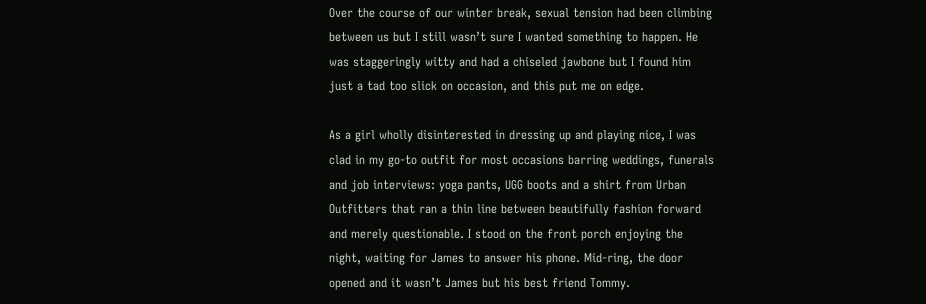Over the course of our winter break, sexual tension had been climbing between us but I still wasn’t sure I wanted something to happen. He was staggeringly witty and had a chiseled jawbone but I found him just a tad too slick on occasion, and this put me on edge.

As a girl wholly disinterested in dressing up and playing nice, I was clad in my go-to outfit for most occasions barring weddings, funerals and job interviews: yoga pants, UGG boots and a shirt from Urban Outfitters that ran a thin line between beautifully fashion forward and merely questionable. I stood on the front porch enjoying the night, waiting for James to answer his phone. Mid-ring, the door opened and it wasn’t James but his best friend Tommy.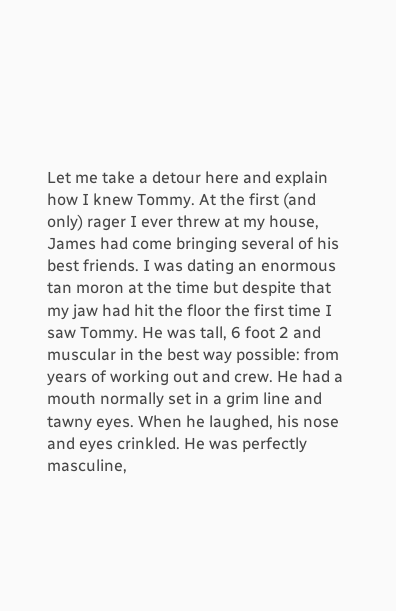Let me take a detour here and explain how I knew Tommy. At the first (and only) rager I ever threw at my house, James had come bringing several of his best friends. I was dating an enormous tan moron at the time but despite that my jaw had hit the floor the first time I saw Tommy. He was tall, 6 foot 2 and muscular in the best way possible: from years of working out and crew. He had a mouth normally set in a grim line and tawny eyes. When he laughed, his nose and eyes crinkled. He was perfectly masculine,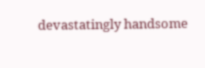devastatingly handsome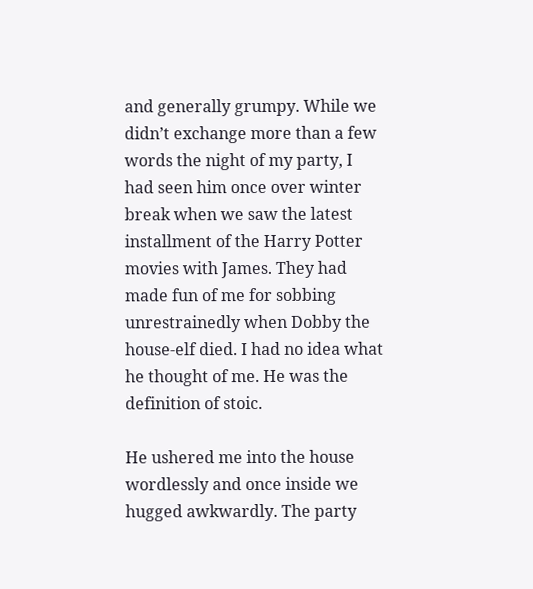and generally grumpy. While we didn’t exchange more than a few words the night of my party, I had seen him once over winter break when we saw the latest installment of the Harry Potter movies with James. They had made fun of me for sobbing unrestrainedly when Dobby the house-elf died. I had no idea what he thought of me. He was the definition of stoic.

He ushered me into the house wordlessly and once inside we hugged awkwardly. The party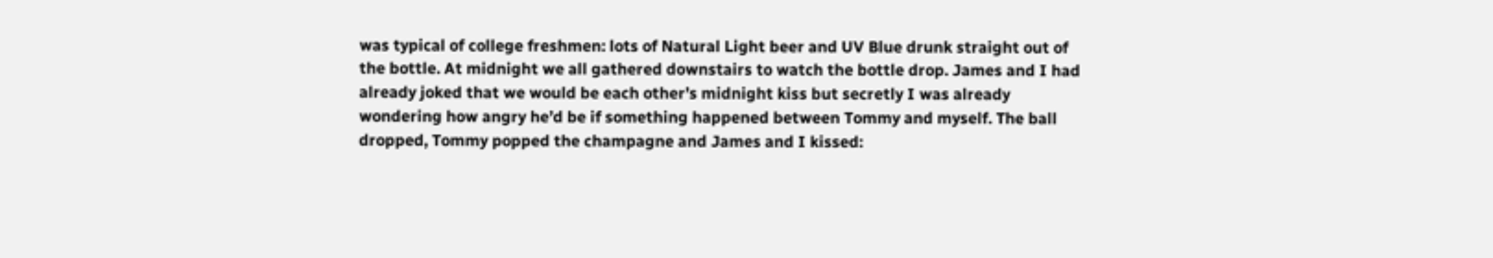was typical of college freshmen: lots of Natural Light beer and UV Blue drunk straight out of the bottle. At midnight we all gathered downstairs to watch the bottle drop. James and I had already joked that we would be each other’s midnight kiss but secretly I was already wondering how angry he’d be if something happened between Tommy and myself. The ball dropped, Tommy popped the champagne and James and I kissed: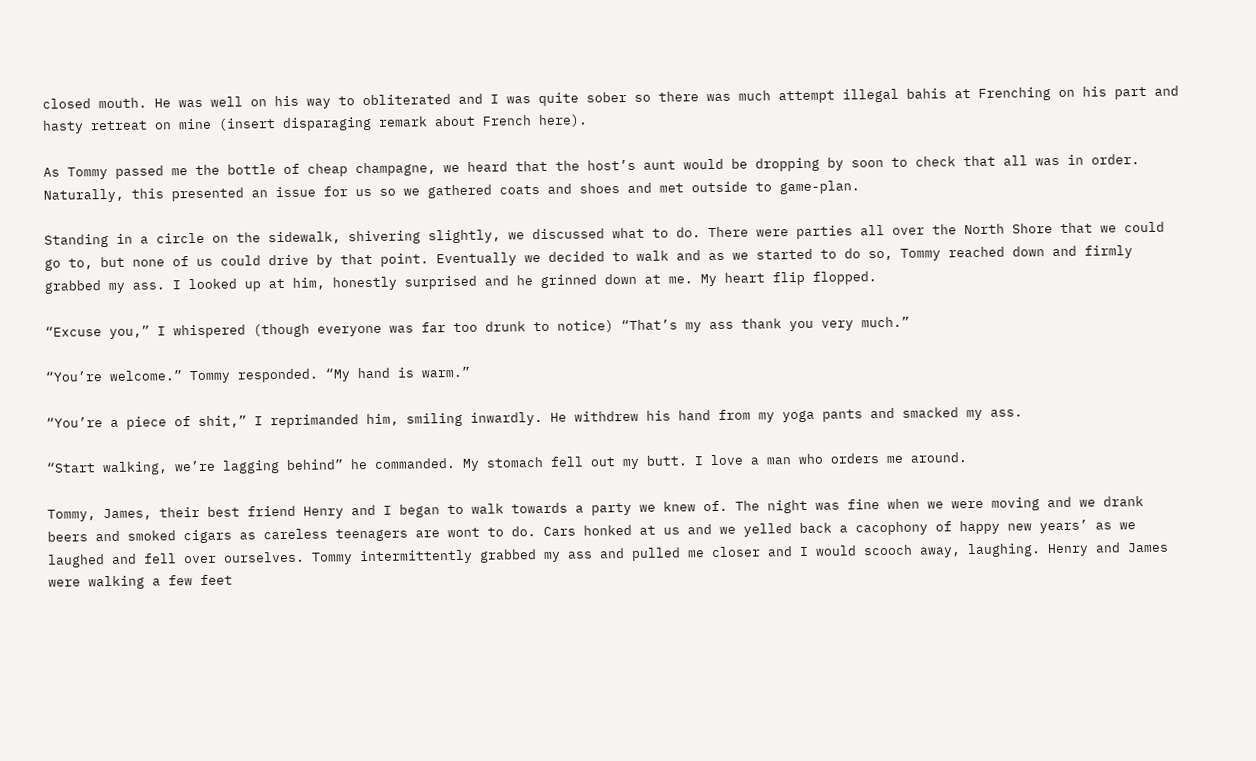closed mouth. He was well on his way to obliterated and I was quite sober so there was much attempt illegal bahis at Frenching on his part and hasty retreat on mine (insert disparaging remark about French here).

As Tommy passed me the bottle of cheap champagne, we heard that the host’s aunt would be dropping by soon to check that all was in order. Naturally, this presented an issue for us so we gathered coats and shoes and met outside to game-plan.

Standing in a circle on the sidewalk, shivering slightly, we discussed what to do. There were parties all over the North Shore that we could go to, but none of us could drive by that point. Eventually we decided to walk and as we started to do so, Tommy reached down and firmly grabbed my ass. I looked up at him, honestly surprised and he grinned down at me. My heart flip flopped.

“Excuse you,” I whispered (though everyone was far too drunk to notice) “That’s my ass thank you very much.”

“You’re welcome.” Tommy responded. “My hand is warm.”

“You’re a piece of shit,” I reprimanded him, smiling inwardly. He withdrew his hand from my yoga pants and smacked my ass.

“Start walking, we’re lagging behind” he commanded. My stomach fell out my butt. I love a man who orders me around.

Tommy, James, their best friend Henry and I began to walk towards a party we knew of. The night was fine when we were moving and we drank beers and smoked cigars as careless teenagers are wont to do. Cars honked at us and we yelled back a cacophony of happy new years’ as we laughed and fell over ourselves. Tommy intermittently grabbed my ass and pulled me closer and I would scooch away, laughing. Henry and James were walking a few feet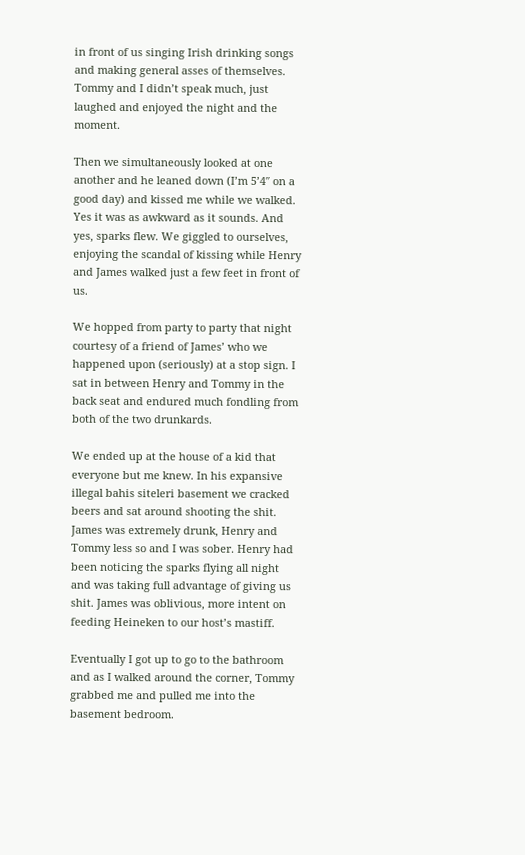in front of us singing Irish drinking songs and making general asses of themselves. Tommy and I didn’t speak much, just laughed and enjoyed the night and the moment.

Then we simultaneously looked at one another and he leaned down (I’m 5’4″ on a good day) and kissed me while we walked. Yes it was as awkward as it sounds. And yes, sparks flew. We giggled to ourselves, enjoying the scandal of kissing while Henry and James walked just a few feet in front of us.

We hopped from party to party that night courtesy of a friend of James’ who we happened upon (seriously) at a stop sign. I sat in between Henry and Tommy in the back seat and endured much fondling from both of the two drunkards.

We ended up at the house of a kid that everyone but me knew. In his expansive illegal bahis siteleri basement we cracked beers and sat around shooting the shit. James was extremely drunk, Henry and Tommy less so and I was sober. Henry had been noticing the sparks flying all night and was taking full advantage of giving us shit. James was oblivious, more intent on feeding Heineken to our host’s mastiff.

Eventually I got up to go to the bathroom and as I walked around the corner, Tommy grabbed me and pulled me into the basement bedroom.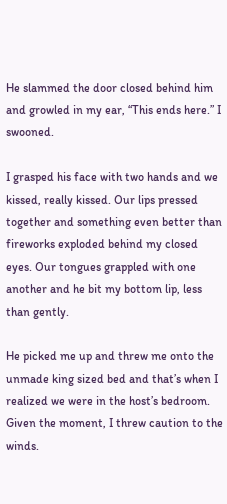He slammed the door closed behind him and growled in my ear, “This ends here.” I swooned.

I grasped his face with two hands and we kissed, really kissed. Our lips pressed together and something even better than fireworks exploded behind my closed eyes. Our tongues grappled with one another and he bit my bottom lip, less than gently.

He picked me up and threw me onto the unmade king sized bed and that’s when I realized we were in the host’s bedroom. Given the moment, I threw caution to the winds.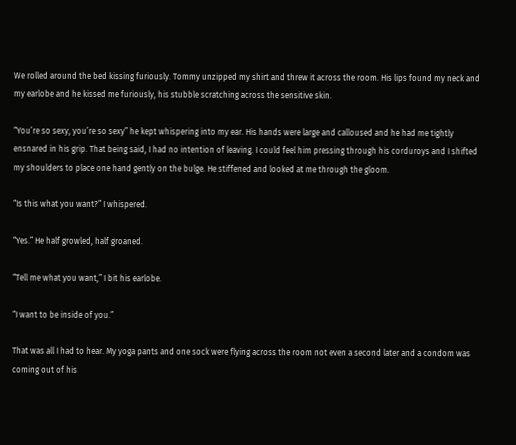We rolled around the bed kissing furiously. Tommy unzipped my shirt and threw it across the room. His lips found my neck and my earlobe and he kissed me furiously, his stubble scratching across the sensitive skin.

“You’re so sexy, you’re so sexy” he kept whispering into my ear. His hands were large and calloused and he had me tightly ensnared in his grip. That being said, I had no intention of leaving. I could feel him pressing through his corduroys and I shifted my shoulders to place one hand gently on the bulge. He stiffened and looked at me through the gloom.

“Is this what you want?” I whispered.

“Yes.” He half growled, half groaned.

“Tell me what you want,” I bit his earlobe.

“I want to be inside of you.”

That was all I had to hear. My yoga pants and one sock were flying across the room not even a second later and a condom was coming out of his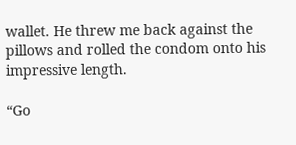wallet. He threw me back against the pillows and rolled the condom onto his impressive length.

“Go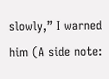slowly,” I warned him (A side note: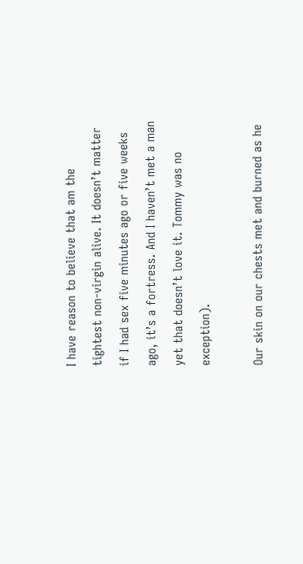I have reason to believe that am the tightest non-virgin alive. It doesn’t matter if I had sex five minutes ago or five weeks ago, it’s a fortress. And I haven’t met a man yet that doesn’t love it. Tommy was no exception).

Our skin on our chests met and burned as he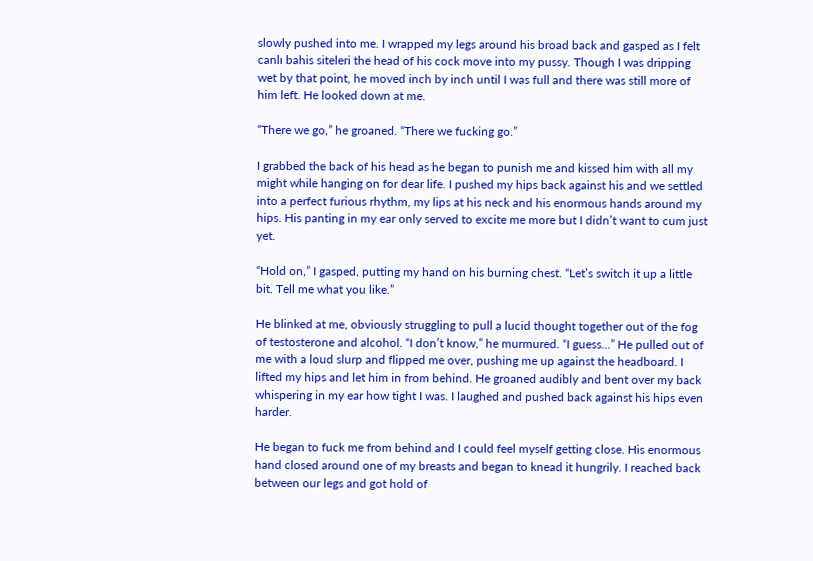slowly pushed into me. I wrapped my legs around his broad back and gasped as I felt canlı bahis siteleri the head of his cock move into my pussy. Though I was dripping wet by that point, he moved inch by inch until I was full and there was still more of him left. He looked down at me.

“There we go,” he groaned. “There we fucking go.”

I grabbed the back of his head as he began to punish me and kissed him with all my might while hanging on for dear life. I pushed my hips back against his and we settled into a perfect furious rhythm, my lips at his neck and his enormous hands around my hips. His panting in my ear only served to excite me more but I didn’t want to cum just yet.

“Hold on,” I gasped, putting my hand on his burning chest. “Let’s switch it up a little bit. Tell me what you like.”

He blinked at me, obviously struggling to pull a lucid thought together out of the fog of testosterone and alcohol. “I don’t know,” he murmured. “I guess…” He pulled out of me with a loud slurp and flipped me over, pushing me up against the headboard. I lifted my hips and let him in from behind. He groaned audibly and bent over my back whispering in my ear how tight I was. I laughed and pushed back against his hips even harder.

He began to fuck me from behind and I could feel myself getting close. His enormous hand closed around one of my breasts and began to knead it hungrily. I reached back between our legs and got hold of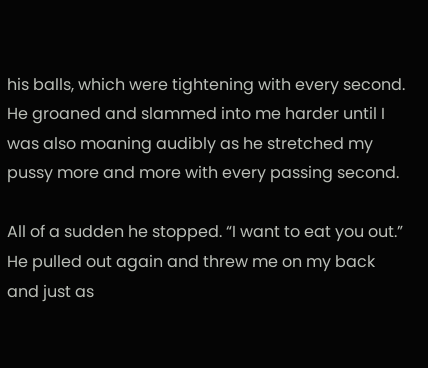his balls, which were tightening with every second. He groaned and slammed into me harder until I was also moaning audibly as he stretched my pussy more and more with every passing second.

All of a sudden he stopped. “I want to eat you out.” He pulled out again and threw me on my back and just as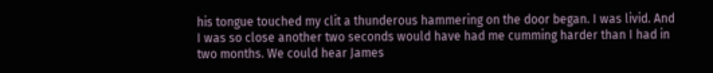his tongue touched my clit a thunderous hammering on the door began. I was livid. And I was so close another two seconds would have had me cumming harder than I had in two months. We could hear James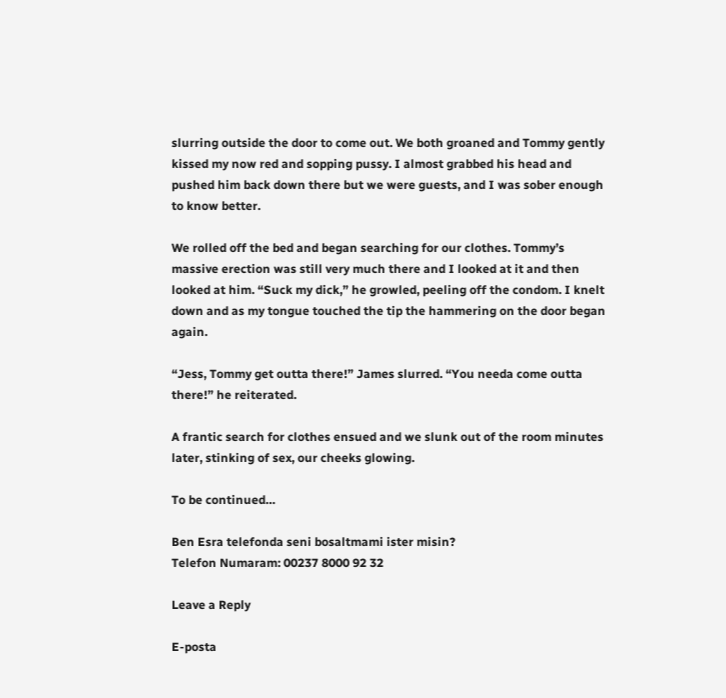slurring outside the door to come out. We both groaned and Tommy gently kissed my now red and sopping pussy. I almost grabbed his head and pushed him back down there but we were guests, and I was sober enough to know better.

We rolled off the bed and began searching for our clothes. Tommy’s massive erection was still very much there and I looked at it and then looked at him. “Suck my dick,” he growled, peeling off the condom. I knelt down and as my tongue touched the tip the hammering on the door began again.

“Jess, Tommy get outta there!” James slurred. “You needa come outta there!” he reiterated.

A frantic search for clothes ensued and we slunk out of the room minutes later, stinking of sex, our cheeks glowing.

To be continued…

Ben Esra telefonda seni bosaltmami ister misin?
Telefon Numaram: 00237 8000 92 32

Leave a Reply

E-posta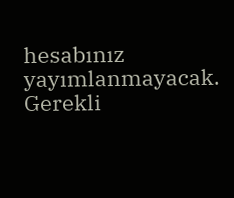hesabınız yayımlanmayacak. Gerekli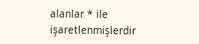alanlar * ile işaretlenmişlerdir